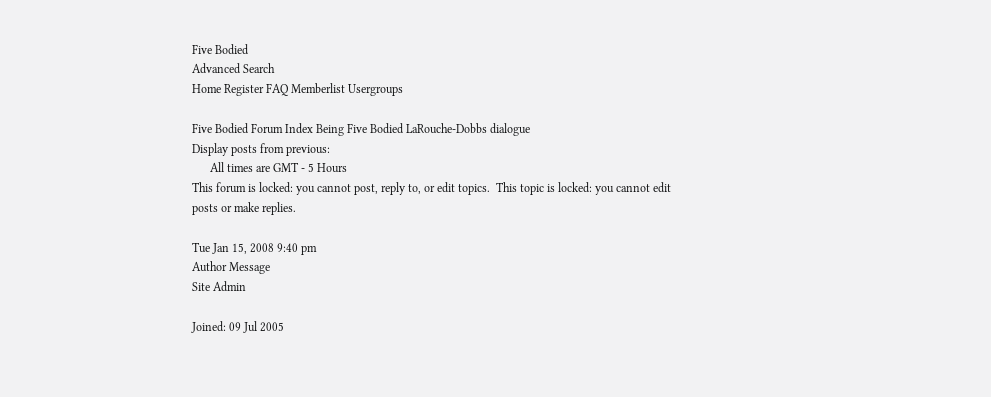Five Bodied
Advanced Search
Home Register FAQ Memberlist Usergroups

Five Bodied Forum Index Being Five Bodied LaRouche-Dobbs dialogue
Display posts from previous:
      All times are GMT - 5 Hours
This forum is locked: you cannot post, reply to, or edit topics.  This topic is locked: you cannot edit posts or make replies.

Tue Jan 15, 2008 9:40 pm
Author Message
Site Admin

Joined: 09 Jul 2005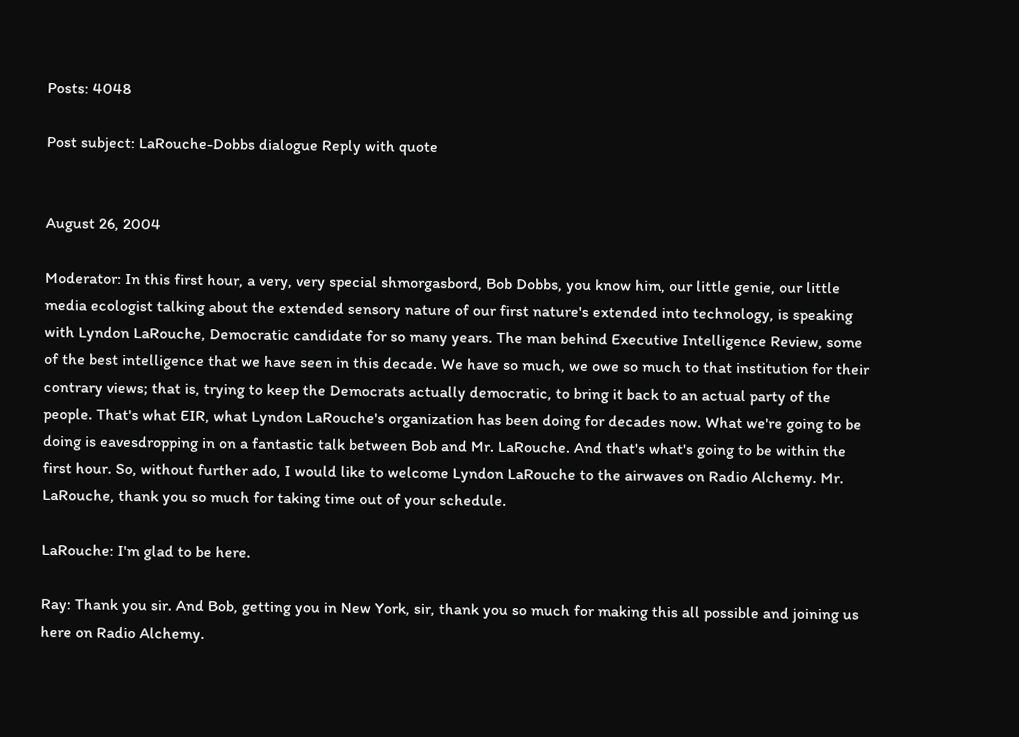Posts: 4048

Post subject: LaRouche-Dobbs dialogue Reply with quote


August 26, 2004

Moderator: In this first hour, a very, very special shmorgasbord, Bob Dobbs, you know him, our little genie, our little media ecologist talking about the extended sensory nature of our first nature's extended into technology, is speaking with Lyndon LaRouche, Democratic candidate for so many years. The man behind Executive Intelligence Review, some of the best intelligence that we have seen in this decade. We have so much, we owe so much to that institution for their contrary views; that is, trying to keep the Democrats actually democratic, to bring it back to an actual party of the people. That's what EIR, what Lyndon LaRouche's organization has been doing for decades now. What we're going to be doing is eavesdropping in on a fantastic talk between Bob and Mr. LaRouche. And that's what's going to be within the first hour. So, without further ado, I would like to welcome Lyndon LaRouche to the airwaves on Radio Alchemy. Mr. LaRouche, thank you so much for taking time out of your schedule.

LaRouche: I'm glad to be here.

Ray: Thank you sir. And Bob, getting you in New York, sir, thank you so much for making this all possible and joining us here on Radio Alchemy.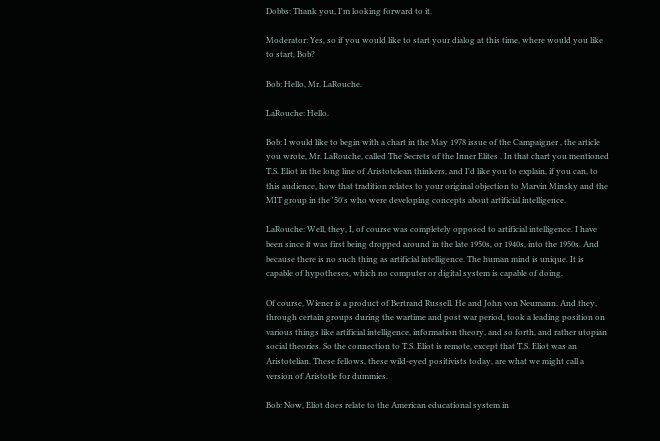Dobbs: Thank you, I'm looking forward to it.

Moderator: Yes, so if you would like to start your dialog at this time, where would you like to start, Bob?

Bob: Hello, Mr. LaRouche.

LaRouche: Hello.

Bob: I would like to begin with a chart in the May 1978 issue of the Campaigner , the article you wrote, Mr. LaRouche, called The Secrets of the Inner Elites . In that chart you mentioned T.S. Eliot in the long line of Aristotelean thinkers, and I'd like you to explain, if you can, to this audience, how that tradition relates to your original objection to Marvin Minsky and the MIT group in the '50's who were developing concepts about artificial intelligence.

LaRouche: Well, they, I, of course was completely opposed to artificial intelligence. I have been since it was first being dropped around in the late 1950s, or 1940s, into the 1950s. And because there is no such thing as artificial intelligence. The human mind is unique. It is capable of hypotheses, which no computer or digital system is capable of doing.

Of course, Wiener is a product of Bertrand Russell. He and John von Neumann. And they, through certain groups during the wartime and post war period, took a leading position on various things like artificial intelligence, information theory, and so forth, and rather utopian social theories. So the connection to T.S. Eliot is remote, except that T.S. Eliot was an Aristotelian. These fellows, these wild-eyed positivists today, are what we might call a version of Aristotle for dummies.

Bob: Now, Eliot does relate to the American educational system in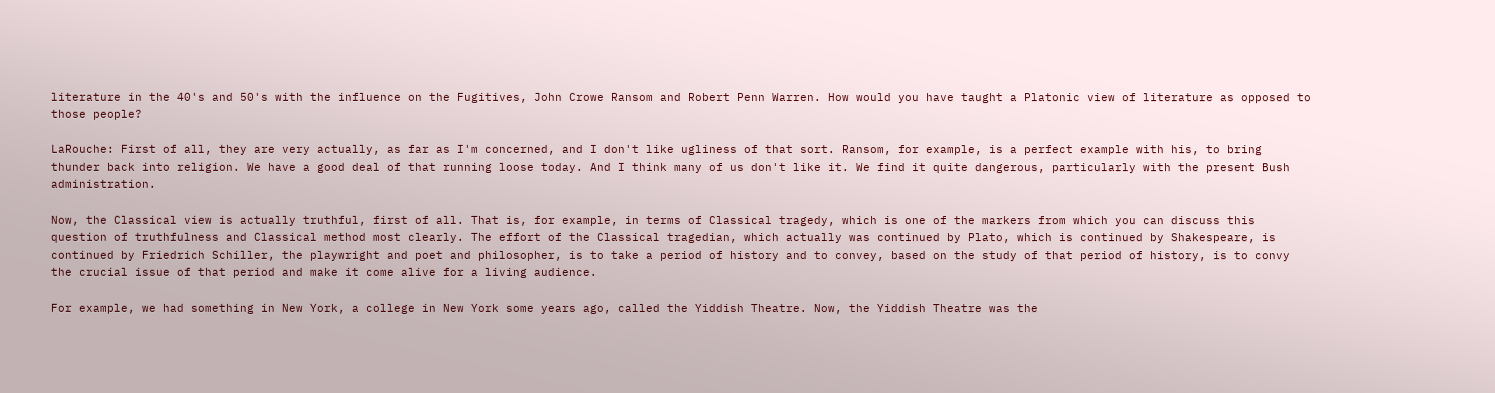literature in the 40's and 50's with the influence on the Fugitives, John Crowe Ransom and Robert Penn Warren. How would you have taught a Platonic view of literature as opposed to those people?

LaRouche: First of all, they are very actually, as far as I'm concerned, and I don't like ugliness of that sort. Ransom, for example, is a perfect example with his, to bring thunder back into religion. We have a good deal of that running loose today. And I think many of us don't like it. We find it quite dangerous, particularly with the present Bush administration.

Now, the Classical view is actually truthful, first of all. That is, for example, in terms of Classical tragedy, which is one of the markers from which you can discuss this question of truthfulness and Classical method most clearly. The effort of the Classical tragedian, which actually was continued by Plato, which is continued by Shakespeare, is continued by Friedrich Schiller, the playwright and poet and philosopher, is to take a period of history and to convey, based on the study of that period of history, is to convy the crucial issue of that period and make it come alive for a living audience.

For example, we had something in New York, a college in New York some years ago, called the Yiddish Theatre. Now, the Yiddish Theatre was the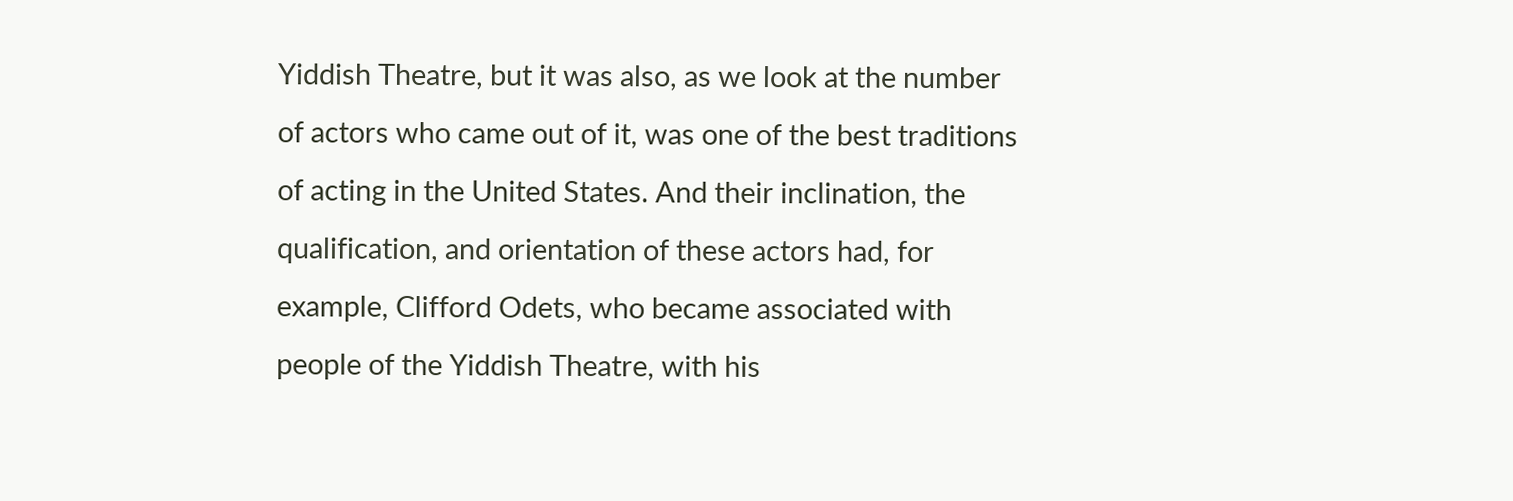Yiddish Theatre, but it was also, as we look at the number of actors who came out of it, was one of the best traditions of acting in the United States. And their inclination, the qualification, and orientation of these actors had, for example, Clifford Odets, who became associated with people of the Yiddish Theatre, with his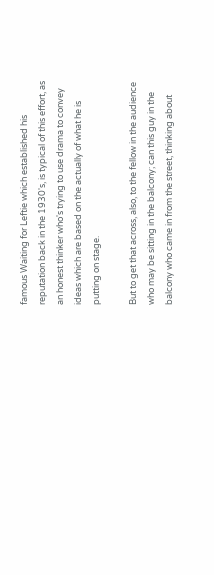famous Waiting for Leftie which established his reputation back in the 1930's, is typical of this effort, as an honest thinker who's trying to use drama to convey ideas which are based on the actually of what he is putting on stage.

But to get that across, also, to the fellow in the audience who may be sitting in the balcony; can this guy in the balcony who came in from the street, thinking about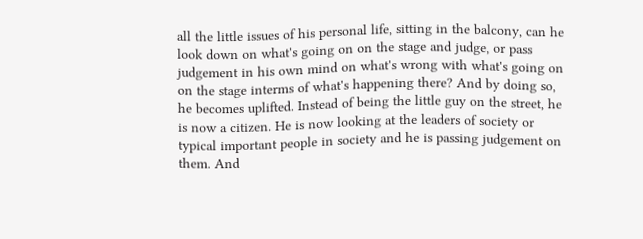all the little issues of his personal life, sitting in the balcony, can he look down on what's going on on the stage and judge, or pass judgement in his own mind on what's wrong with what's going on on the stage interms of what's happening there? And by doing so, he becomes uplifted. Instead of being the little guy on the street, he is now a citizen. He is now looking at the leaders of society or typical important people in society and he is passing judgement on them. And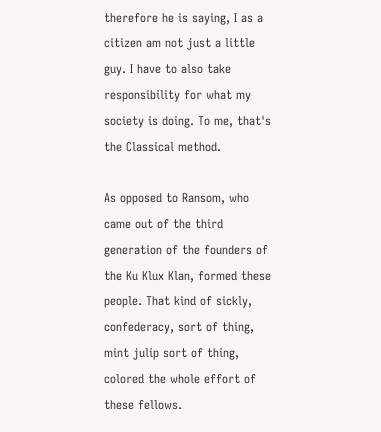therefore he is saying, I as a citizen am not just a little guy. I have to also take responsibility for what my society is doing. To me, that's the Classical method.

As opposed to Ransom, who came out of the third generation of the founders of the Ku Klux Klan, formed these people. That kind of sickly, confederacy, sort of thing, mint julip sort of thing, colored the whole effort of these fellows.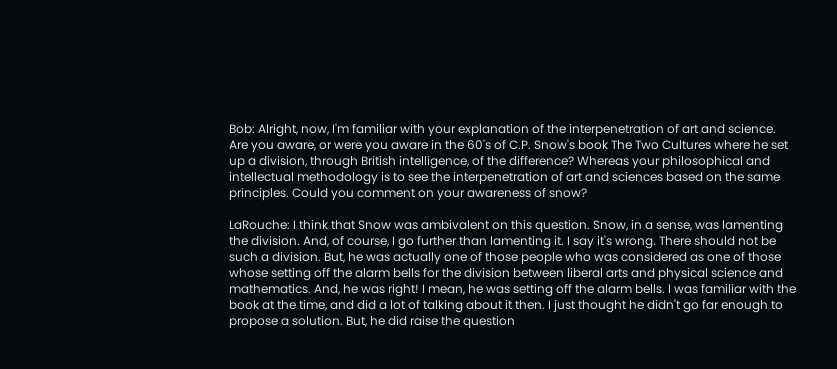Bob: Alright, now, I'm familiar with your explanation of the interpenetration of art and science. Are you aware, or were you aware in the 60's of C.P. Snow's book The Two Cultures where he set up a division, through British intelligence, of the difference? Whereas your philosophical and intellectual methodology is to see the interpenetration of art and sciences based on the same principles. Could you comment on your awareness of snow?

LaRouche: I think that Snow was ambivalent on this question. Snow, in a sense, was lamenting the division. And, of course, I go further than lamenting it. I say it's wrong. There should not be such a division. But, he was actually one of those people who was considered as one of those whose setting off the alarm bells for the division between liberal arts and physical science and mathematics. And, he was right! I mean, he was setting off the alarm bells. I was familiar with the book at the time, and did a lot of talking about it then. I just thought he didn't go far enough to propose a solution. But, he did raise the question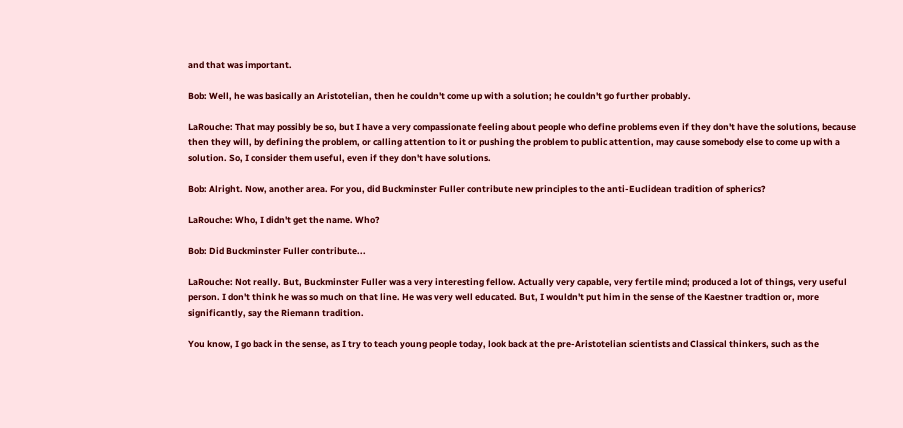and that was important.

Bob: Well, he was basically an Aristotelian, then he couldn't come up with a solution; he couldn't go further probably.

LaRouche: That may possibly be so, but I have a very compassionate feeling about people who define problems even if they don't have the solutions, because then they will, by defining the problem, or calling attention to it or pushing the problem to public attention, may cause somebody else to come up with a solution. So, I consider them useful, even if they don't have solutions.

Bob: Alright. Now, another area. For you, did Buckminster Fuller contribute new principles to the anti-Euclidean tradition of spherics?

LaRouche: Who, I didn't get the name. Who?

Bob: Did Buckminster Fuller contribute...

LaRouche: Not really. But, Buckminster Fuller was a very interesting fellow. Actually very capable, very fertile mind; produced a lot of things, very useful person. I don't think he was so much on that line. He was very well educated. But, I wouldn't put him in the sense of the Kaestner tradtion or, more significantly, say the Riemann tradition.

You know, I go back in the sense, as I try to teach young people today, look back at the pre-Aristotelian scientists and Classical thinkers, such as the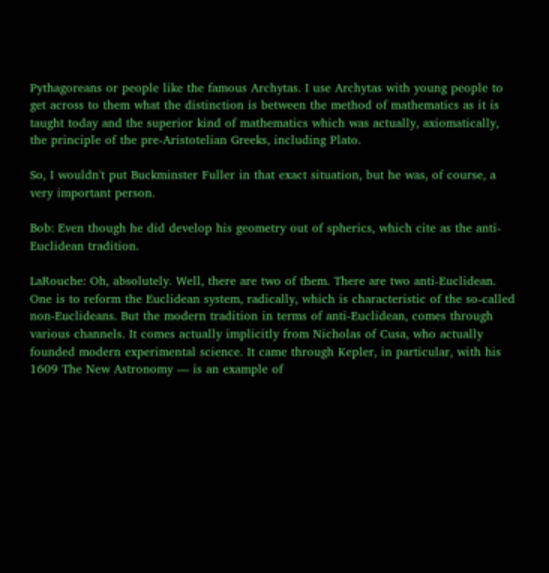Pythagoreans or people like the famous Archytas. I use Archytas with young people to get across to them what the distinction is between the method of mathematics as it is taught today and the superior kind of mathematics which was actually, axiomatically, the principle of the pre-Aristotelian Greeks, including Plato.

So, I wouldn't put Buckminster Fuller in that exact situation, but he was, of course, a very important person.

Bob: Even though he did develop his geometry out of spherics, which cite as the anti-Euclidean tradition.

LaRouche: Oh, absolutely. Well, there are two of them. There are two anti-Euclidean. One is to reform the Euclidean system, radically, which is characteristic of the so-called non-Euclideans. But the modern tradition in terms of anti-Euclidean, comes through various channels. It comes actually implicitly from Nicholas of Cusa, who actually founded modern experimental science. It came through Kepler, in particular, with his 1609 The New Astronomy — is an example of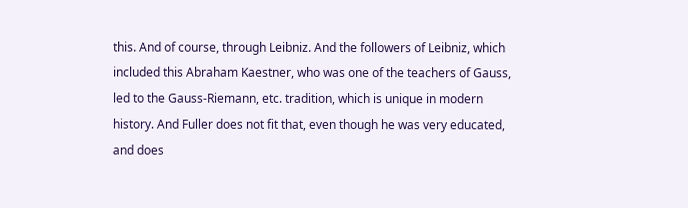this. And of course, through Leibniz. And the followers of Leibniz, which included this Abraham Kaestner, who was one of the teachers of Gauss, led to the Gauss-Riemann, etc. tradition, which is unique in modern history. And Fuller does not fit that, even though he was very educated, and does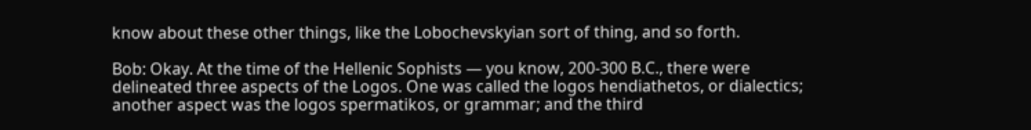know about these other things, like the Lobochevskyian sort of thing, and so forth.

Bob: Okay. At the time of the Hellenic Sophists — you know, 200-300 B.C., there were delineated three aspects of the Logos. One was called the logos hendiathetos, or dialectics; another aspect was the logos spermatikos, or grammar; and the third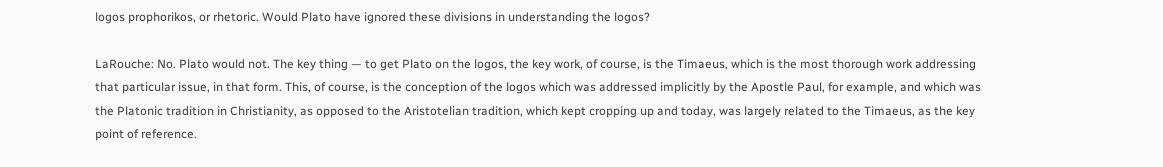logos prophorikos, or rhetoric. Would Plato have ignored these divisions in understanding the logos?

LaRouche: No. Plato would not. The key thing — to get Plato on the logos, the key work, of course, is the Timaeus, which is the most thorough work addressing that particular issue, in that form. This, of course, is the conception of the logos which was addressed implicitly by the Apostle Paul, for example, and which was the Platonic tradition in Christianity, as opposed to the Aristotelian tradition, which kept cropping up and today, was largely related to the Timaeus, as the key point of reference.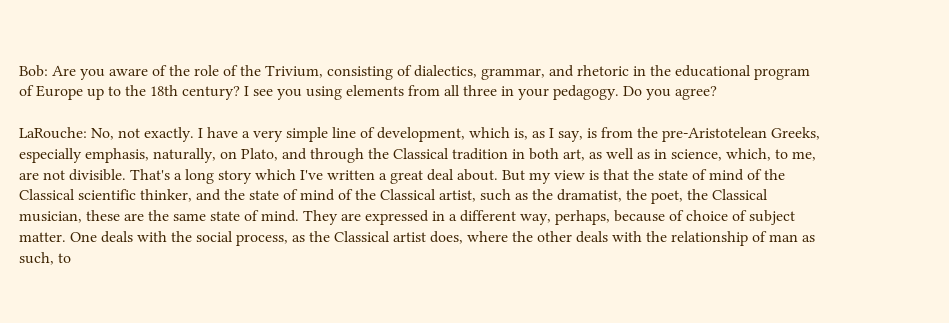Bob: Are you aware of the role of the Trivium, consisting of dialectics, grammar, and rhetoric in the educational program of Europe up to the 18th century? I see you using elements from all three in your pedagogy. Do you agree?

LaRouche: No, not exactly. I have a very simple line of development, which is, as I say, is from the pre-Aristotelean Greeks, especially emphasis, naturally, on Plato, and through the Classical tradition in both art, as well as in science, which, to me, are not divisible. That's a long story which I've written a great deal about. But my view is that the state of mind of the Classical scientific thinker, and the state of mind of the Classical artist, such as the dramatist, the poet, the Classical musician, these are the same state of mind. They are expressed in a different way, perhaps, because of choice of subject matter. One deals with the social process, as the Classical artist does, where the other deals with the relationship of man as such, to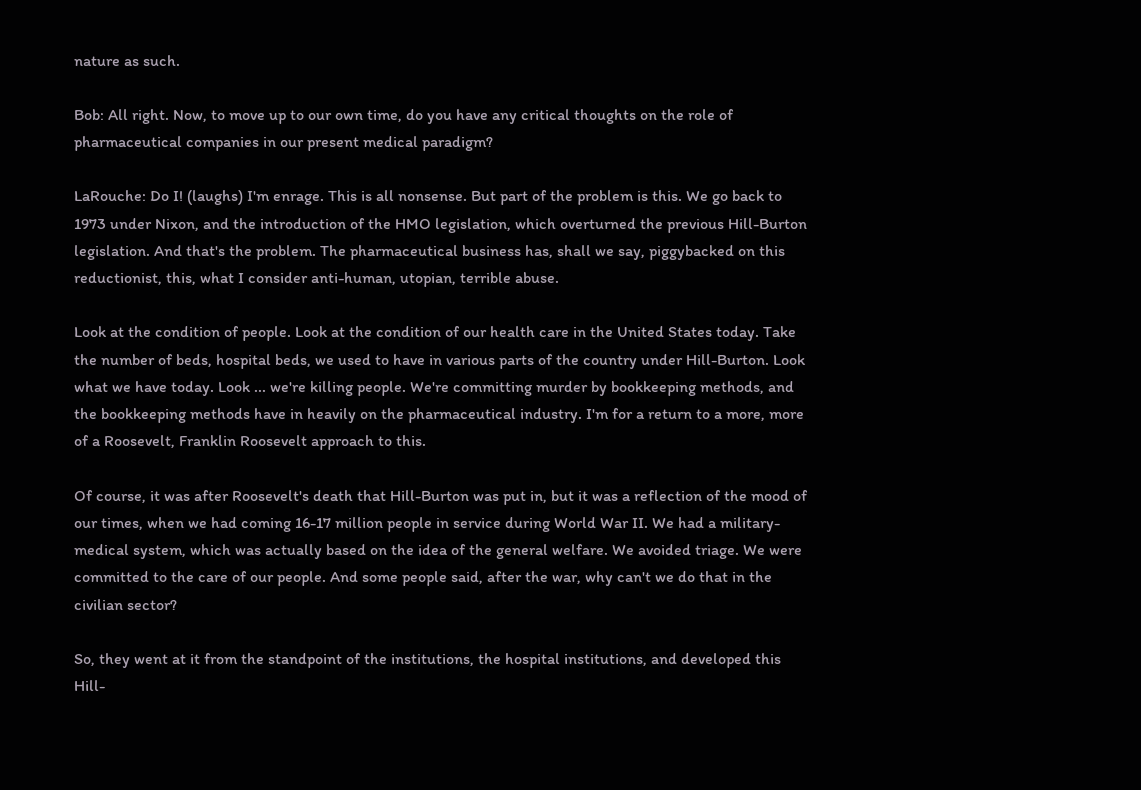nature as such.

Bob: All right. Now, to move up to our own time, do you have any critical thoughts on the role of pharmaceutical companies in our present medical paradigm?

LaRouche: Do I! (laughs) I'm enrage. This is all nonsense. But part of the problem is this. We go back to 1973 under Nixon, and the introduction of the HMO legislation, which overturned the previous Hill-Burton legislation. And that's the problem. The pharmaceutical business has, shall we say, piggybacked on this reductionist, this, what I consider anti-human, utopian, terrible abuse.

Look at the condition of people. Look at the condition of our health care in the United States today. Take the number of beds, hospital beds, we used to have in various parts of the country under Hill-Burton. Look what we have today. Look ... we're killing people. We're committing murder by bookkeeping methods, and the bookkeeping methods have in heavily on the pharmaceutical industry. I'm for a return to a more, more of a Roosevelt, Franklin Roosevelt approach to this.

Of course, it was after Roosevelt's death that Hill-Burton was put in, but it was a reflection of the mood of our times, when we had coming 16-17 million people in service during World War II. We had a military-medical system, which was actually based on the idea of the general welfare. We avoided triage. We were committed to the care of our people. And some people said, after the war, why can't we do that in the civilian sector?

So, they went at it from the standpoint of the institutions, the hospital institutions, and developed this Hill-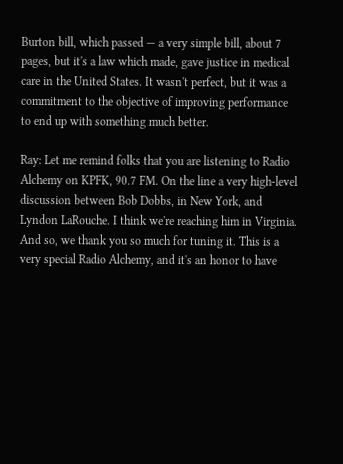Burton bill, which passed — a very simple bill, about 7 pages, but it's a law which made, gave justice in medical care in the United States. It wasn't perfect, but it was a commitment to the objective of improving performance to end up with something much better.

Ray: Let me remind folks that you are listening to Radio Alchemy on KPFK, 90.7 FM. On the line a very high-level discussion between Bob Dobbs, in New York, and Lyndon LaRouche. I think we're reaching him in Virginia. And so, we thank you so much for tuning it. This is a very special Radio Alchemy, and it's an honor to have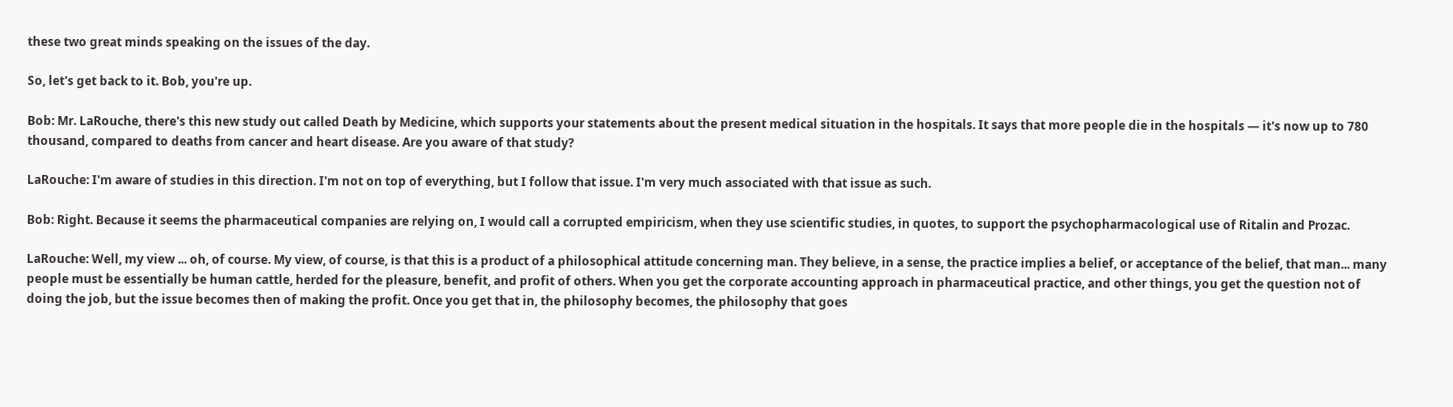these two great minds speaking on the issues of the day.

So, let's get back to it. Bob, you're up.

Bob: Mr. LaRouche, there's this new study out called Death by Medicine, which supports your statements about the present medical situation in the hospitals. It says that more people die in the hospitals — it's now up to 780 thousand, compared to deaths from cancer and heart disease. Are you aware of that study?

LaRouche: I'm aware of studies in this direction. I'm not on top of everything, but I follow that issue. I'm very much associated with that issue as such.

Bob: Right. Because it seems the pharmaceutical companies are relying on, I would call a corrupted empiricism, when they use scientific studies, in quotes, to support the psychopharmacological use of Ritalin and Prozac.

LaRouche: Well, my view ... oh, of course. My view, of course, is that this is a product of a philosophical attitude concerning man. They believe, in a sense, the practice implies a belief, or acceptance of the belief, that man... many people must be essentially be human cattle, herded for the pleasure, benefit, and profit of others. When you get the corporate accounting approach in pharmaceutical practice, and other things, you get the question not of doing the job, but the issue becomes then of making the profit. Once you get that in, the philosophy becomes, the philosophy that goes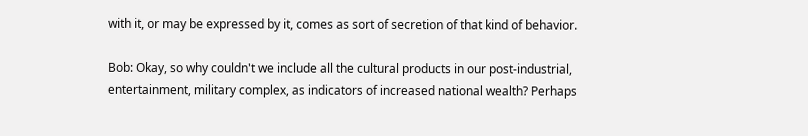with it, or may be expressed by it, comes as sort of secretion of that kind of behavior.

Bob: Okay, so why couldn't we include all the cultural products in our post-industrial, entertainment, military complex, as indicators of increased national wealth? Perhaps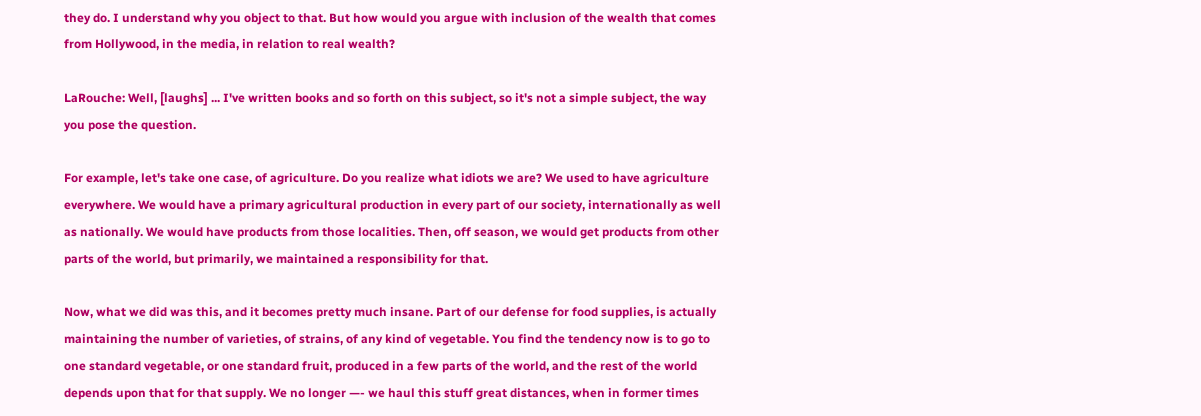they do. I understand why you object to that. But how would you argue with inclusion of the wealth that comes from Hollywood, in the media, in relation to real wealth?

LaRouche: Well, [laughs] ... I've written books and so forth on this subject, so it's not a simple subject, the way you pose the question.

For example, let's take one case, of agriculture. Do you realize what idiots we are? We used to have agriculture everywhere. We would have a primary agricultural production in every part of our society, internationally as well as nationally. We would have products from those localities. Then, off season, we would get products from other parts of the world, but primarily, we maintained a responsibility for that.

Now, what we did was this, and it becomes pretty much insane. Part of our defense for food supplies, is actually maintaining the number of varieties, of strains, of any kind of vegetable. You find the tendency now is to go to one standard vegetable, or one standard fruit, produced in a few parts of the world, and the rest of the world depends upon that for that supply. We no longer —- we haul this stuff great distances, when in former times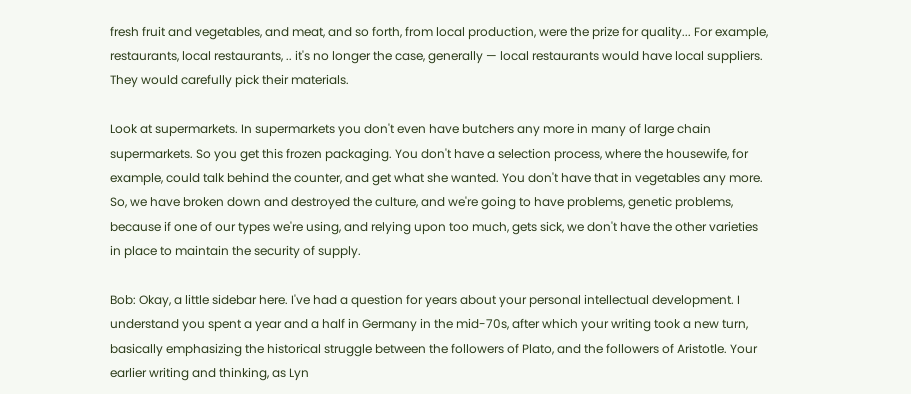fresh fruit and vegetables, and meat, and so forth, from local production, were the prize for quality... For example, restaurants, local restaurants, .. it's no longer the case, generally — local restaurants would have local suppliers. They would carefully pick their materials.

Look at supermarkets. In supermarkets you don't even have butchers any more in many of large chain supermarkets. So you get this frozen packaging. You don't have a selection process, where the housewife, for example, could talk behind the counter, and get what she wanted. You don't have that in vegetables any more. So, we have broken down and destroyed the culture, and we're going to have problems, genetic problems, because if one of our types we're using, and relying upon too much, gets sick, we don't have the other varieties in place to maintain the security of supply.

Bob: Okay, a little sidebar here. I've had a question for years about your personal intellectual development. I understand you spent a year and a half in Germany in the mid-70s, after which your writing took a new turn, basically emphasizing the historical struggle between the followers of Plato, and the followers of Aristotle. Your earlier writing and thinking, as Lyn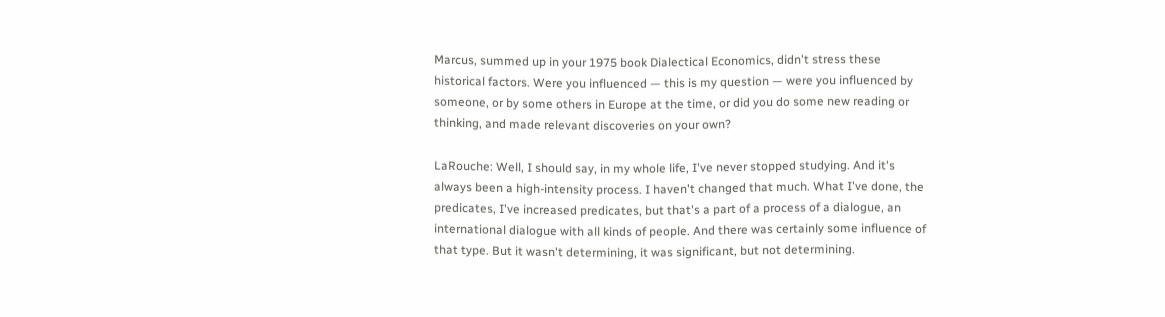Marcus, summed up in your 1975 book Dialectical Economics, didn't stress these historical factors. Were you influenced — this is my question — were you influenced by someone, or by some others in Europe at the time, or did you do some new reading or thinking, and made relevant discoveries on your own?

LaRouche: Well, I should say, in my whole life, I've never stopped studying. And it's always been a high-intensity process. I haven't changed that much. What I've done, the predicates, I've increased predicates, but that's a part of a process of a dialogue, an international dialogue with all kinds of people. And there was certainly some influence of that type. But it wasn't determining, it was significant, but not determining.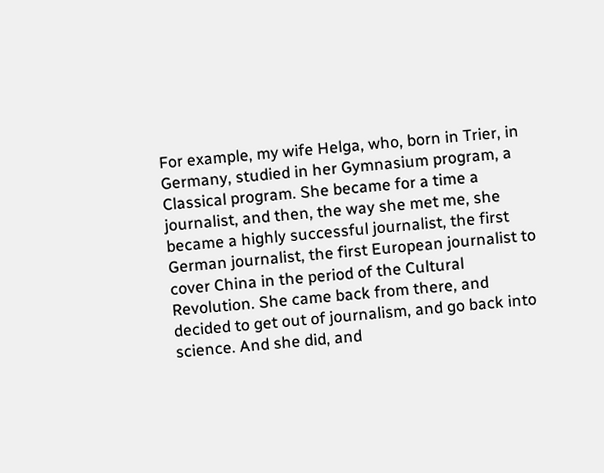For example, my wife Helga, who, born in Trier, in Germany, studied in her Gymnasium program, a Classical program. She became for a time a journalist, and then, the way she met me, she became a highly successful journalist, the first German journalist, the first European journalist to cover China in the period of the Cultural Revolution. She came back from there, and decided to get out of journalism, and go back into science. And she did, and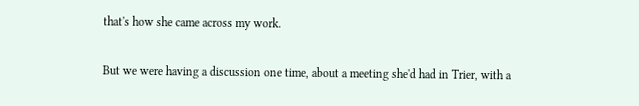that's how she came across my work.

But we were having a discussion one time, about a meeting she'd had in Trier, with a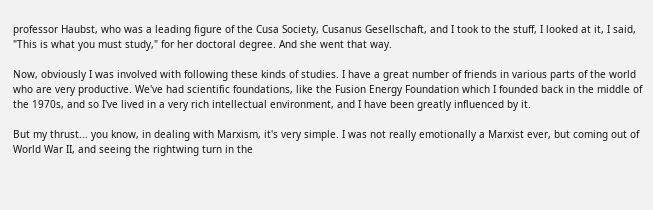professor Haubst, who was a leading figure of the Cusa Society, Cusanus Gesellschaft, and I took to the stuff, I looked at it, I said, "This is what you must study," for her doctoral degree. And she went that way.

Now, obviously I was involved with following these kinds of studies. I have a great number of friends in various parts of the world who are very productive. We've had scientific foundations, like the Fusion Energy Foundation which I founded back in the middle of the 1970s, and so I've lived in a very rich intellectual environment, and I have been greatly influenced by it.

But my thrust... you know, in dealing with Marxism, it's very simple. I was not really emotionally a Marxist ever, but coming out of World War II, and seeing the rightwing turn in the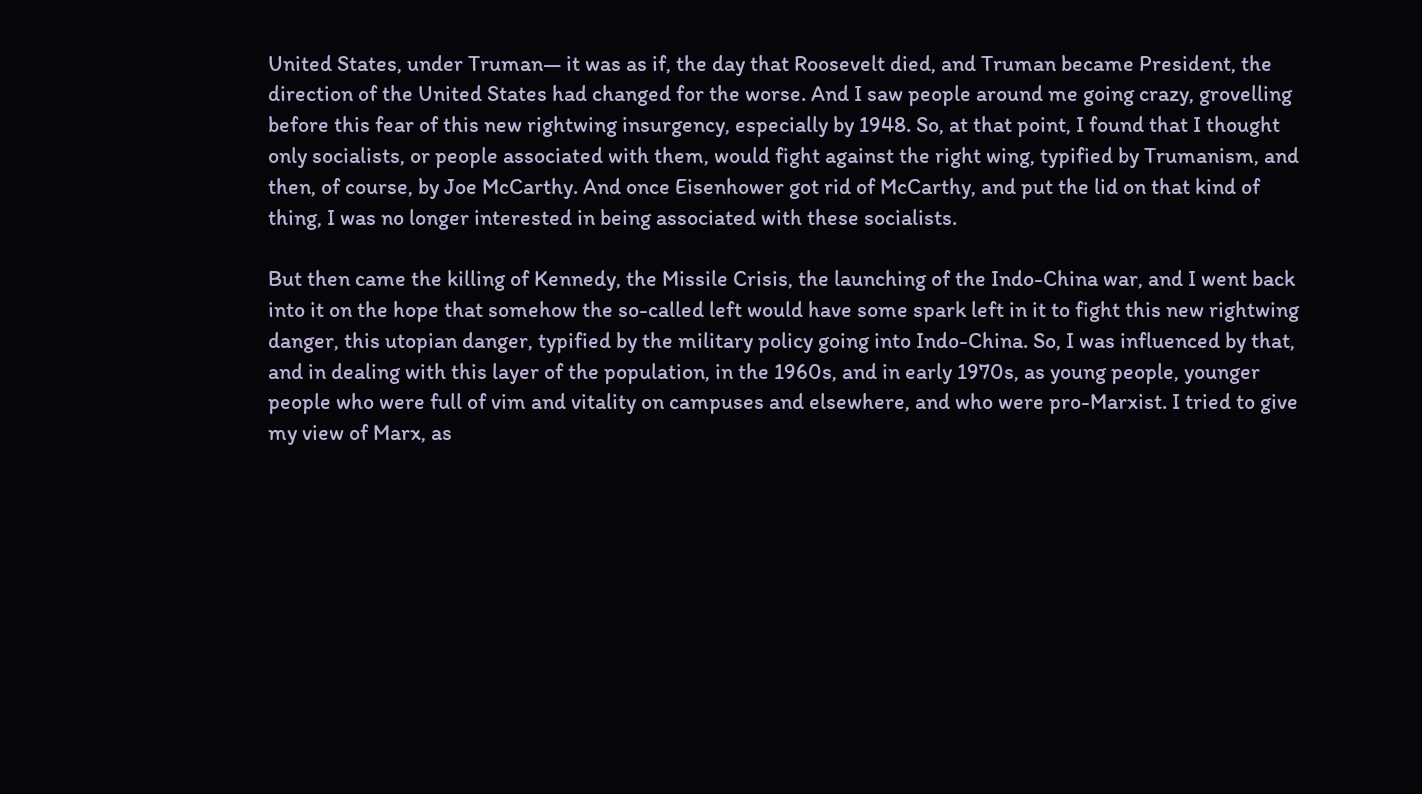United States, under Truman— it was as if, the day that Roosevelt died, and Truman became President, the direction of the United States had changed for the worse. And I saw people around me going crazy, grovelling before this fear of this new rightwing insurgency, especially by 1948. So, at that point, I found that I thought only socialists, or people associated with them, would fight against the right wing, typified by Trumanism, and then, of course, by Joe McCarthy. And once Eisenhower got rid of McCarthy, and put the lid on that kind of thing, I was no longer interested in being associated with these socialists.

But then came the killing of Kennedy, the Missile Crisis, the launching of the Indo-China war, and I went back into it on the hope that somehow the so-called left would have some spark left in it to fight this new rightwing danger, this utopian danger, typified by the military policy going into Indo-China. So, I was influenced by that, and in dealing with this layer of the population, in the 1960s, and in early 1970s, as young people, younger people who were full of vim and vitality on campuses and elsewhere, and who were pro-Marxist. I tried to give my view of Marx, as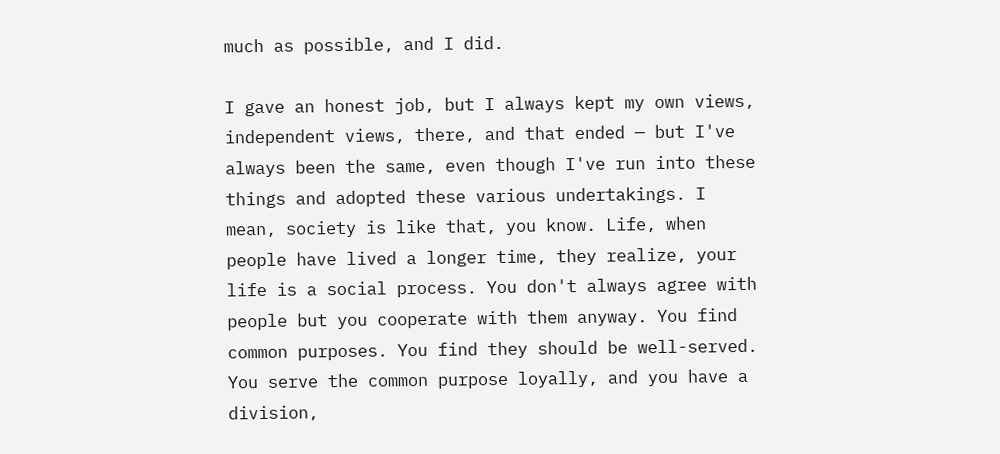much as possible, and I did.

I gave an honest job, but I always kept my own views, independent views, there, and that ended — but I've always been the same, even though I've run into these things and adopted these various undertakings. I mean, society is like that, you know. Life, when people have lived a longer time, they realize, your life is a social process. You don't always agree with people but you cooperate with them anyway. You find common purposes. You find they should be well-served. You serve the common purpose loyally, and you have a division,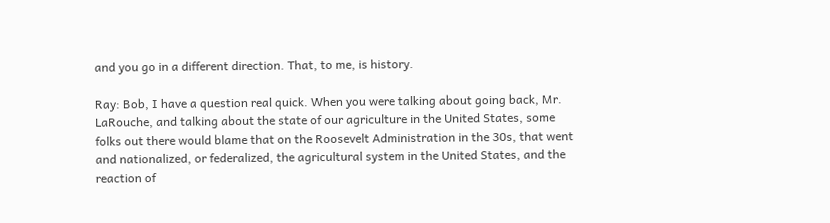and you go in a different direction. That, to me, is history.

Ray: Bob, I have a question real quick. When you were talking about going back, Mr. LaRouche, and talking about the state of our agriculture in the United States, some folks out there would blame that on the Roosevelt Administration in the 30s, that went and nationalized, or federalized, the agricultural system in the United States, and the reaction of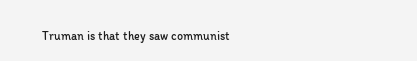Truman is that they saw communist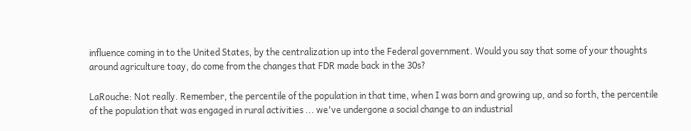influence coming in to the United States, by the centralization up into the Federal government. Would you say that some of your thoughts around agriculture toay, do come from the changes that FDR made back in the 30s?

LaRouche: Not really. Remember, the percentile of the population in that time, when I was born and growing up, and so forth, the percentile of the population that was engaged in rural activities ... we've undergone a social change to an industrial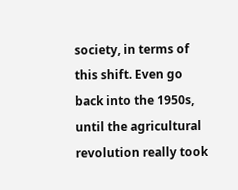society, in terms of this shift. Even go back into the 1950s, until the agricultural revolution really took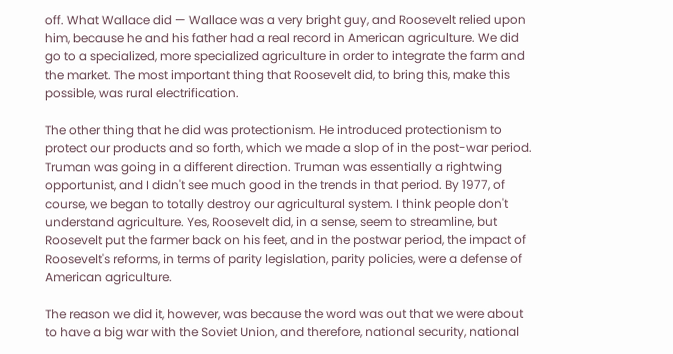off. What Wallace did — Wallace was a very bright guy, and Roosevelt relied upon him, because he and his father had a real record in American agriculture. We did go to a specialized, more specialized agriculture in order to integrate the farm and the market. The most important thing that Roosevelt did, to bring this, make this possible, was rural electrification.

The other thing that he did was protectionism. He introduced protectionism to protect our products and so forth, which we made a slop of in the post-war period. Truman was going in a different direction. Truman was essentially a rightwing opportunist, and I didn't see much good in the trends in that period. By 1977, of course, we began to totally destroy our agricultural system. I think people don't understand agriculture. Yes, Roosevelt did, in a sense, seem to streamline, but Roosevelt put the farmer back on his feet, and in the postwar period, the impact of Roosevelt's reforms, in terms of parity legislation, parity policies, were a defense of American agriculture.

The reason we did it, however, was because the word was out that we were about to have a big war with the Soviet Union, and therefore, national security, national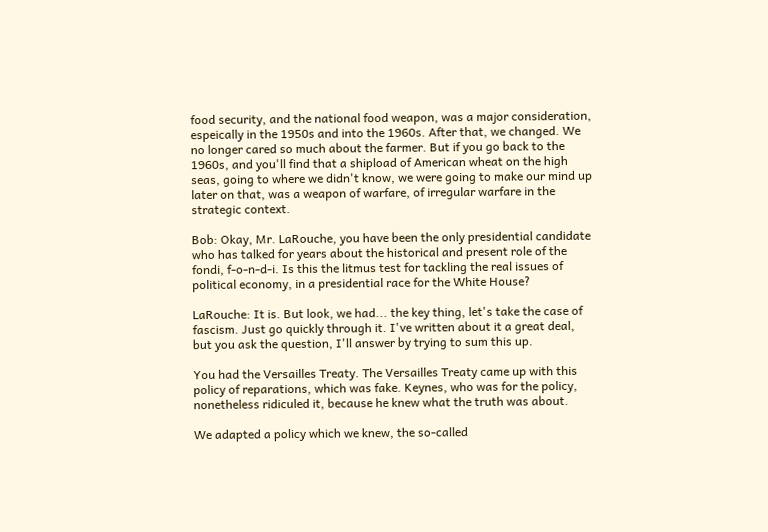food security, and the national food weapon, was a major consideration, espeically in the 1950s and into the 1960s. After that, we changed. We no longer cared so much about the farmer. But if you go back to the 1960s, and you'll find that a shipload of American wheat on the high seas, going to where we didn't know, we were going to make our mind up later on that, was a weapon of warfare, of irregular warfare in the strategic context.

Bob: Okay, Mr. LaRouche, you have been the only presidential candidate who has talked for years about the historical and present role of the fondi, f-o-n-d-i. Is this the litmus test for tackling the real issues of political economy, in a presidential race for the White House?

LaRouche: It is. But look, we had... the key thing, let's take the case of fascism. Just go quickly through it. I've written about it a great deal, but you ask the question, I'll answer by trying to sum this up.

You had the Versailles Treaty. The Versailles Treaty came up with this policy of reparations, which was fake. Keynes, who was for the policy, nonetheless ridiculed it, because he knew what the truth was about.

We adapted a policy which we knew, the so-called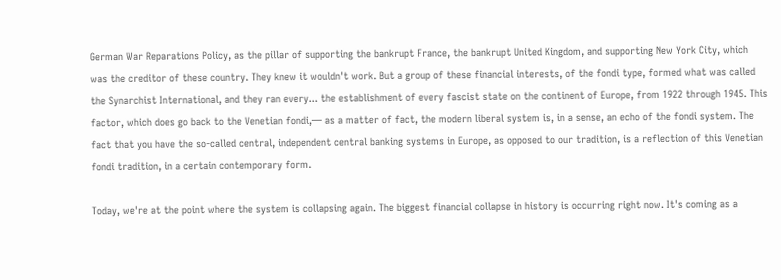German War Reparations Policy, as the pillar of supporting the bankrupt France, the bankrupt United Kingdom, and supporting New York City, which was the creditor of these country. They knew it wouldn't work. But a group of these financial interests, of the fondi type, formed what was called the Synarchist International, and they ran every... the establishment of every fascist state on the continent of Europe, from 1922 through 1945. This factor, which does go back to the Venetian fondi,— as a matter of fact, the modern liberal system is, in a sense, an echo of the fondi system. The fact that you have the so-called central, independent central banking systems in Europe, as opposed to our tradition, is a reflection of this Venetian fondi tradition, in a certain contemporary form.

Today, we're at the point where the system is collapsing again. The biggest financial collapse in history is occurring right now. It's coming as a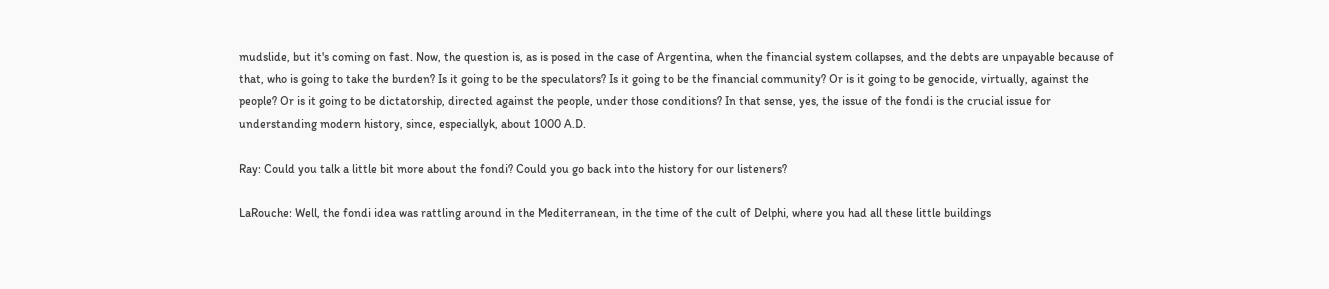mudslide, but it's coming on fast. Now, the question is, as is posed in the case of Argentina, when the financial system collapses, and the debts are unpayable because of that, who is going to take the burden? Is it going to be the speculators? Is it going to be the financial community? Or is it going to be genocide, virtually, against the people? Or is it going to be dictatorship, directed against the people, under those conditions? In that sense, yes, the issue of the fondi is the crucial issue for understanding modern history, since, especiallyk, about 1000 A.D.

Ray: Could you talk a little bit more about the fondi? Could you go back into the history for our listeners?

LaRouche: Well, the fondi idea was rattling around in the Mediterranean, in the time of the cult of Delphi, where you had all these little buildings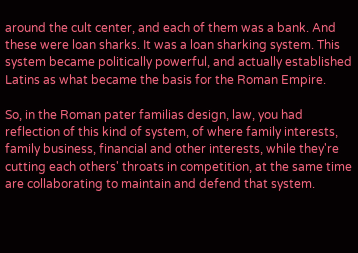around the cult center, and each of them was a bank. And these were loan sharks. It was a loan sharking system. This system became politically powerful, and actually established Latins as what became the basis for the Roman Empire.

So, in the Roman pater familias design, law, you had reflection of this kind of system, of where family interests, family business, financial and other interests, while they're cutting each others' throats in competition, at the same time are collaborating to maintain and defend that system.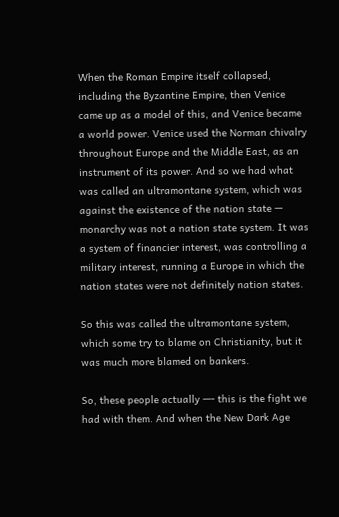When the Roman Empire itself collapsed, including the Byzantine Empire, then Venice came up as a model of this, and Venice became a world power. Venice used the Norman chivalry throughout Europe and the Middle East, as an instrument of its power. And so we had what was called an ultramontane system, which was against the existence of the nation state — monarchy was not a nation state system. It was a system of financier interest, was controlling a military interest, running a Europe in which the nation states were not definitely nation states.

So this was called the ultramontane system, which some try to blame on Christianity, but it was much more blamed on bankers.

So, these people actually —- this is the fight we had with them. And when the New Dark Age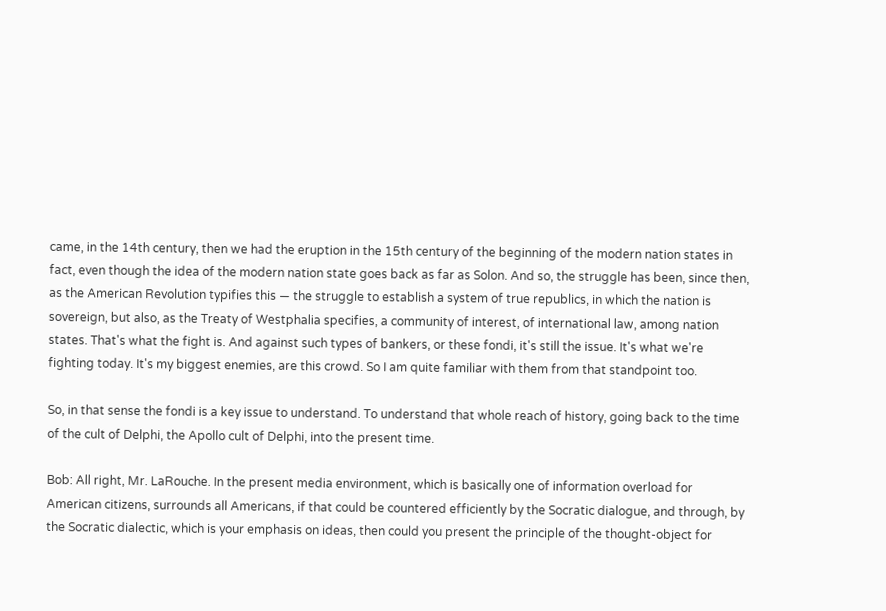came, in the 14th century, then we had the eruption in the 15th century of the beginning of the modern nation states in fact, even though the idea of the modern nation state goes back as far as Solon. And so, the struggle has been, since then, as the American Revolution typifies this — the struggle to establish a system of true republics, in which the nation is sovereign, but also, as the Treaty of Westphalia specifies, a community of interest, of international law, among nation states. That's what the fight is. And against such types of bankers, or these fondi, it's still the issue. It's what we're fighting today. It's my biggest enemies, are this crowd. So I am quite familiar with them from that standpoint too.

So, in that sense the fondi is a key issue to understand. To understand that whole reach of history, going back to the time of the cult of Delphi, the Apollo cult of Delphi, into the present time.

Bob: All right, Mr. LaRouche. In the present media environment, which is basically one of information overload for American citizens, surrounds all Americans, if that could be countered efficiently by the Socratic dialogue, and through, by the Socratic dialectic, which is your emphasis on ideas, then could you present the principle of the thought-object for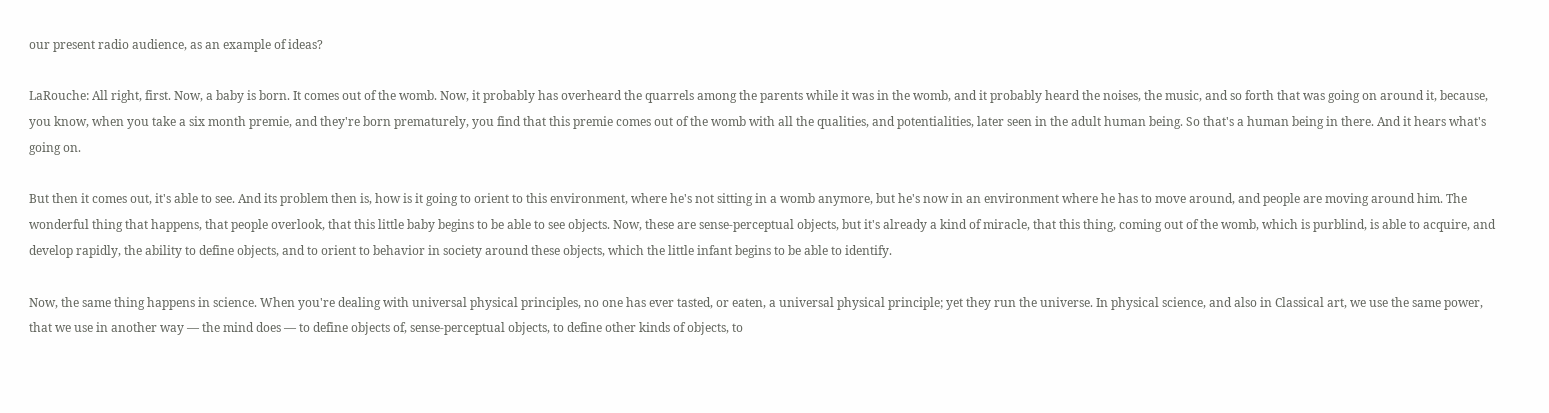our present radio audience, as an example of ideas?

LaRouche: All right, first. Now, a baby is born. It comes out of the womb. Now, it probably has overheard the quarrels among the parents while it was in the womb, and it probably heard the noises, the music, and so forth that was going on around it, because, you know, when you take a six month premie, and they're born prematurely, you find that this premie comes out of the womb with all the qualities, and potentialities, later seen in the adult human being. So that's a human being in there. And it hears what's going on.

But then it comes out, it's able to see. And its problem then is, how is it going to orient to this environment, where he's not sitting in a womb anymore, but he's now in an environment where he has to move around, and people are moving around him. The wonderful thing that happens, that people overlook, that this little baby begins to be able to see objects. Now, these are sense-perceptual objects, but it's already a kind of miracle, that this thing, coming out of the womb, which is purblind, is able to acquire, and develop rapidly, the ability to define objects, and to orient to behavior in society around these objects, which the little infant begins to be able to identify.

Now, the same thing happens in science. When you're dealing with universal physical principles, no one has ever tasted, or eaten, a universal physical principle; yet they run the universe. In physical science, and also in Classical art, we use the same power, that we use in another way — the mind does — to define objects of, sense-perceptual objects, to define other kinds of objects, to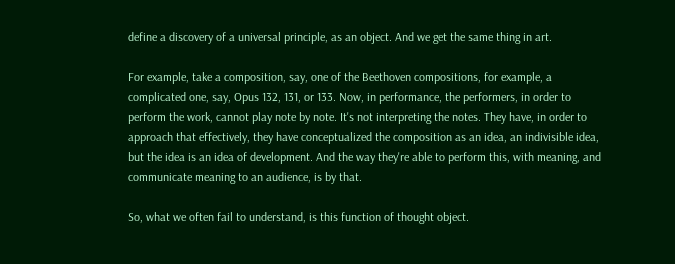define a discovery of a universal principle, as an object. And we get the same thing in art.

For example, take a composition, say, one of the Beethoven compositions, for example, a complicated one, say, Opus 132, 131, or 133. Now, in performance, the performers, in order to perform the work, cannot play note by note. It's not interpreting the notes. They have, in order to approach that effectively, they have conceptualized the composition as an idea, an indivisible idea, but the idea is an idea of development. And the way they're able to perform this, with meaning, and communicate meaning to an audience, is by that.

So, what we often fail to understand, is this function of thought object.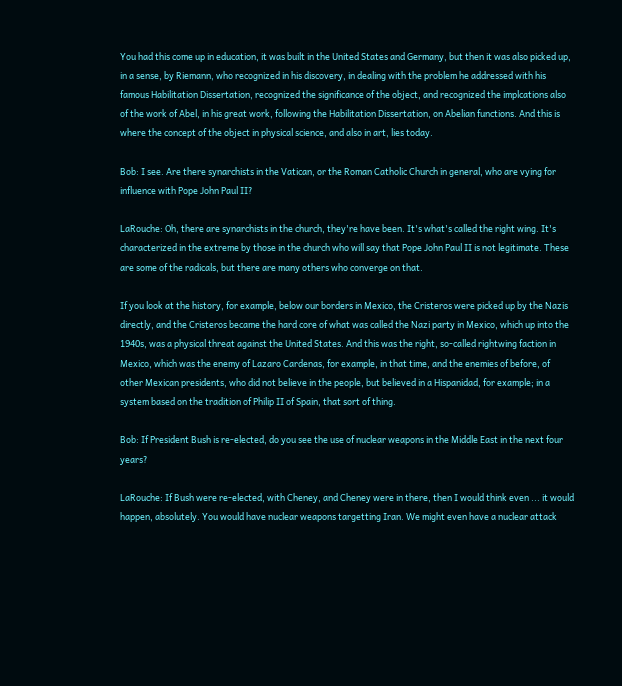You had this come up in education, it was built in the United States and Germany, but then it was also picked up, in a sense, by Riemann, who recognized in his discovery, in dealing with the problem he addressed with his famous Habilitation Dissertation, recognized the significance of the object, and recognized the implcations also of the work of Abel, in his great work, following the Habilitation Dissertation, on Abelian functions. And this is where the concept of the object in physical science, and also in art, lies today.

Bob: I see. Are there synarchists in the Vatican, or the Roman Catholic Church in general, who are vying for influence with Pope John Paul II?

LaRouche: Oh, there are synarchists in the church, they're have been. It's what's called the right wing. It's characterized in the extreme by those in the church who will say that Pope John Paul II is not legitimate. These are some of the radicals, but there are many others who converge on that.

If you look at the history, for example, below our borders in Mexico, the Cristeros were picked up by the Nazis directly, and the Cristeros became the hard core of what was called the Nazi party in Mexico, which up into the 1940s, was a physical threat against the United States. And this was the right, so-called rightwing faction in Mexico, which was the enemy of Lazaro Cardenas, for example, in that time, and the enemies of before, of other Mexican presidents, who did not believe in the people, but believed in a Hispanidad, for example; in a system based on the tradition of Philip II of Spain, that sort of thing.

Bob: If President Bush is re-elected, do you see the use of nuclear weapons in the Middle East in the next four years?

LaRouche: If Bush were re-elected, with Cheney, and Cheney were in there, then I would think even ... it would happen, absolutely. You would have nuclear weapons targetting Iran. We might even have a nuclear attack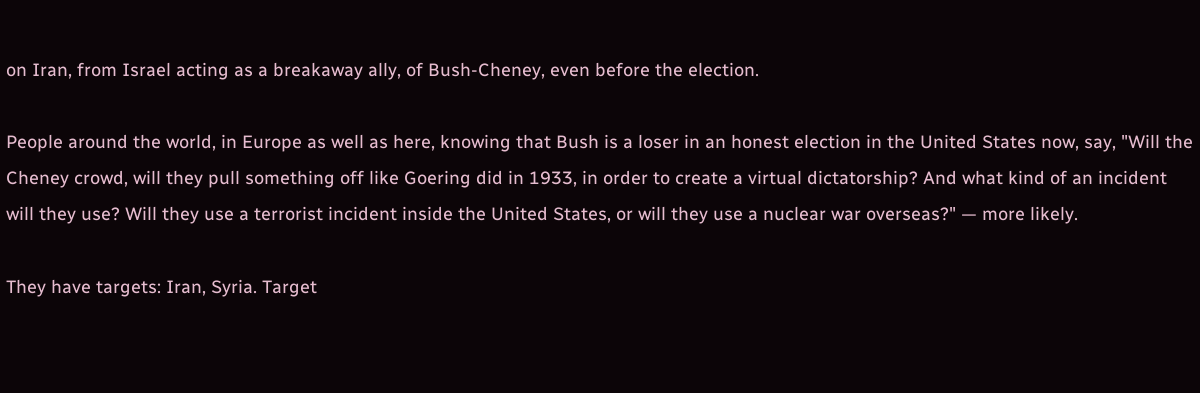on Iran, from Israel acting as a breakaway ally, of Bush-Cheney, even before the election.

People around the world, in Europe as well as here, knowing that Bush is a loser in an honest election in the United States now, say, "Will the Cheney crowd, will they pull something off like Goering did in 1933, in order to create a virtual dictatorship? And what kind of an incident will they use? Will they use a terrorist incident inside the United States, or will they use a nuclear war overseas?" — more likely.

They have targets: Iran, Syria. Target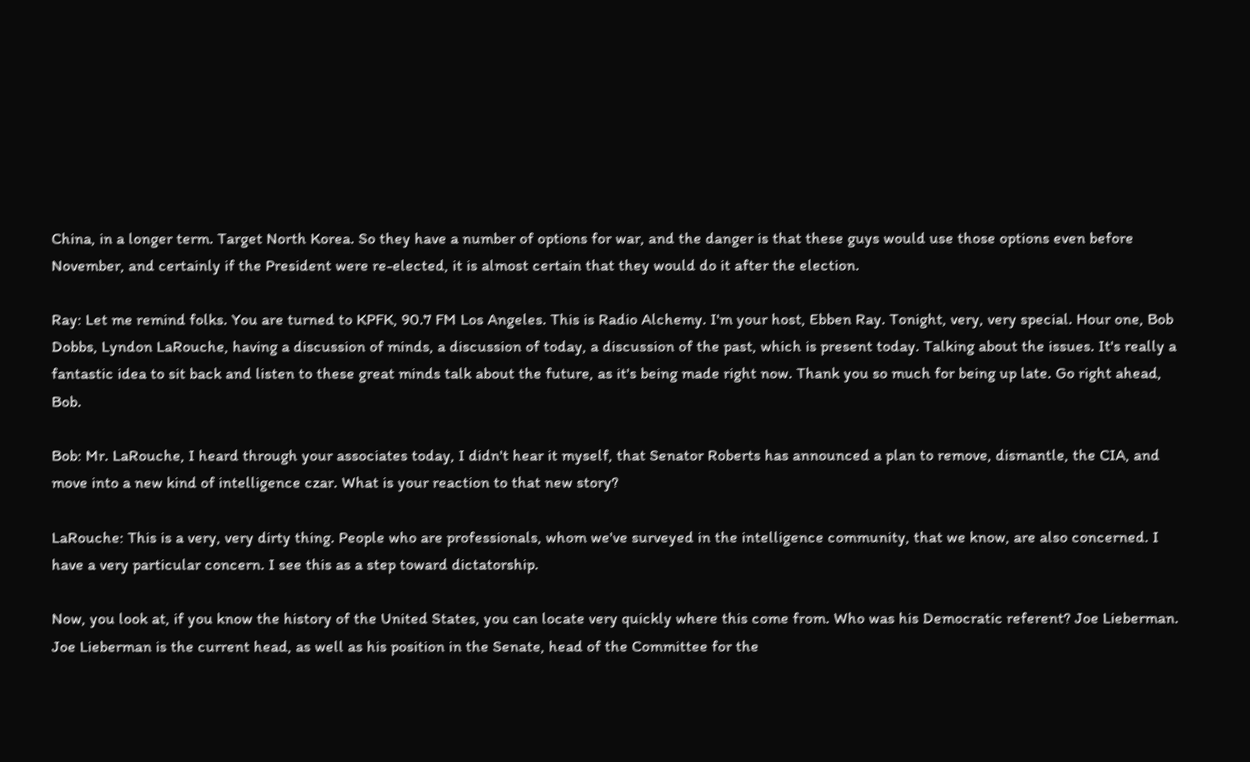China, in a longer term. Target North Korea. So they have a number of options for war, and the danger is that these guys would use those options even before November, and certainly if the President were re-elected, it is almost certain that they would do it after the election.

Ray: Let me remind folks. You are turned to KPFK, 90.7 FM Los Angeles. This is Radio Alchemy. I'm your host, Ebben Ray. Tonight, very, very special. Hour one, Bob Dobbs, Lyndon LaRouche, having a discussion of minds, a discussion of today, a discussion of the past, which is present today. Talking about the issues. It's really a fantastic idea to sit back and listen to these great minds talk about the future, as it's being made right now. Thank you so much for being up late. Go right ahead, Bob.

Bob: Mr. LaRouche, I heard through your associates today, I didn't hear it myself, that Senator Roberts has announced a plan to remove, dismantle, the CIA, and move into a new kind of intelligence czar. What is your reaction to that new story?

LaRouche: This is a very, very dirty thing. People who are professionals, whom we've surveyed in the intelligence community, that we know, are also concerned. I have a very particular concern. I see this as a step toward dictatorship.

Now, you look at, if you know the history of the United States, you can locate very quickly where this come from. Who was his Democratic referent? Joe Lieberman. Joe Lieberman is the current head, as well as his position in the Senate, head of the Committee for the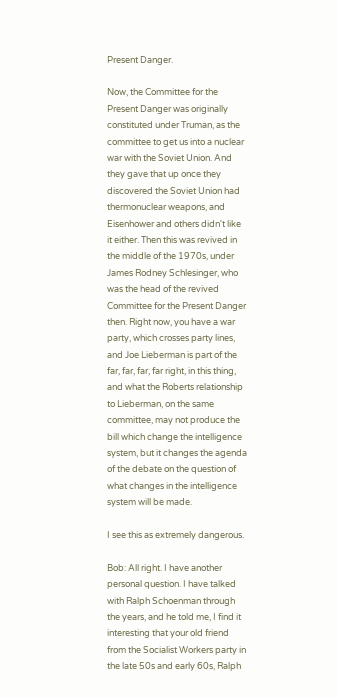Present Danger.

Now, the Committee for the Present Danger was originally constituted under Truman, as the committee to get us into a nuclear war with the Soviet Union. And they gave that up once they discovered the Soviet Union had thermonuclear weapons, and Eisenhower and others didn't like it either. Then this was revived in the middle of the 1970s, under James Rodney Schlesinger, who was the head of the revived Committee for the Present Danger then. Right now, you have a war party, which crosses party lines, and Joe Lieberman is part of the far, far, far, far right, in this thing, and what the Roberts relationship to Lieberman, on the same committee, may not produce the bill which change the intelligence system, but it changes the agenda of the debate on the question of what changes in the intelligence system will be made.

I see this as extremely dangerous.

Bob: All right. I have another personal question. I have talked with Ralph Schoenman through the years, and he told me, I find it interesting that your old friend from the Socialist Workers party in the late 50s and early 60s, Ralph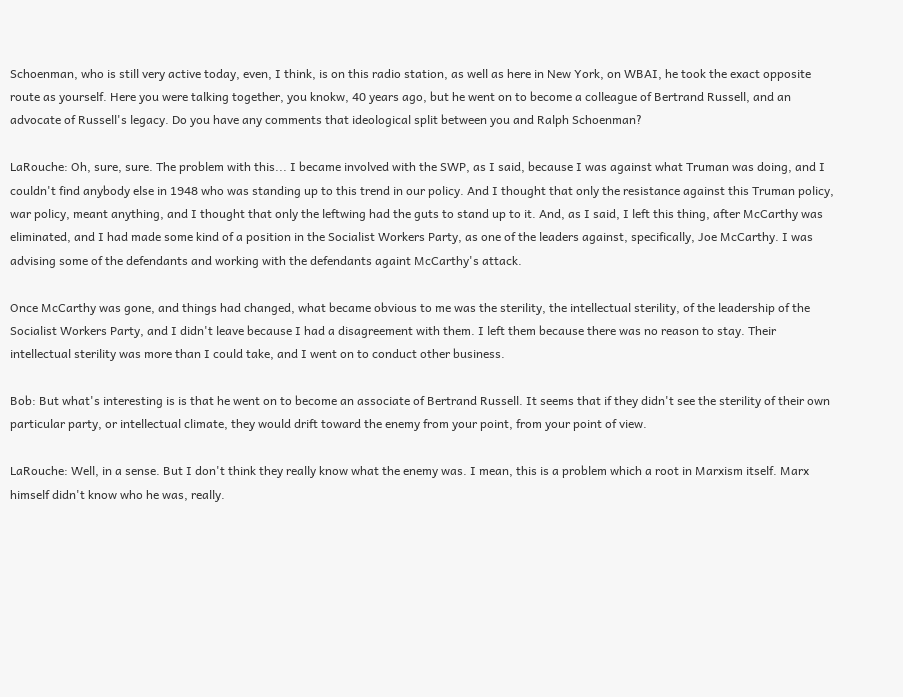Schoenman, who is still very active today, even, I think, is on this radio station, as well as here in New York, on WBAI, he took the exact opposite route as yourself. Here you were talking together, you knokw, 40 years ago, but he went on to become a colleague of Bertrand Russell, and an advocate of Russell's legacy. Do you have any comments that ideological split between you and Ralph Schoenman?

LaRouche: Oh, sure, sure. The problem with this... I became involved with the SWP, as I said, because I was against what Truman was doing, and I couldn't find anybody else in 1948 who was standing up to this trend in our policy. And I thought that only the resistance against this Truman policy, war policy, meant anything, and I thought that only the leftwing had the guts to stand up to it. And, as I said, I left this thing, after McCarthy was eliminated, and I had made some kind of a position in the Socialist Workers Party, as one of the leaders against, specifically, Joe McCarthy. I was advising some of the defendants and working with the defendants againt McCarthy's attack.

Once McCarthy was gone, and things had changed, what became obvious to me was the sterility, the intellectual sterility, of the leadership of the Socialist Workers Party, and I didn't leave because I had a disagreement with them. I left them because there was no reason to stay. Their intellectual sterility was more than I could take, and I went on to conduct other business.

Bob: But what's interesting is is that he went on to become an associate of Bertrand Russell. It seems that if they didn't see the sterility of their own particular party, or intellectual climate, they would drift toward the enemy from your point, from your point of view.

LaRouche: Well, in a sense. But I don't think they really know what the enemy was. I mean, this is a problem which a root in Marxism itself. Marx himself didn't know who he was, really.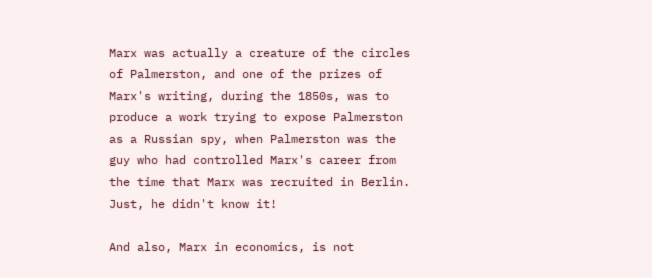Marx was actually a creature of the circles of Palmerston, and one of the prizes of Marx's writing, during the 1850s, was to produce a work trying to expose Palmerston as a Russian spy, when Palmerston was the guy who had controlled Marx's career from the time that Marx was recruited in Berlin. Just, he didn't know it!

And also, Marx in economics, is not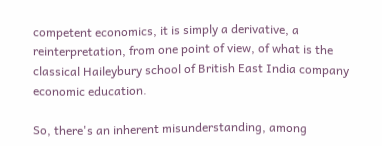competent economics, it is simply a derivative, a reinterpretation, from one point of view, of what is the classical Haileybury school of British East India company economic education.

So, there's an inherent misunderstanding, among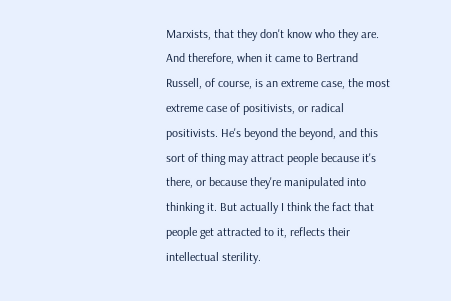Marxists, that they don't know who they are. And therefore, when it came to Bertrand Russell, of course, is an extreme case, the most extreme case of positivists, or radical positivists. He's beyond the beyond, and this sort of thing may attract people because it's there, or because they're manipulated into thinking it. But actually I think the fact that people get attracted to it, reflects their intellectual sterility.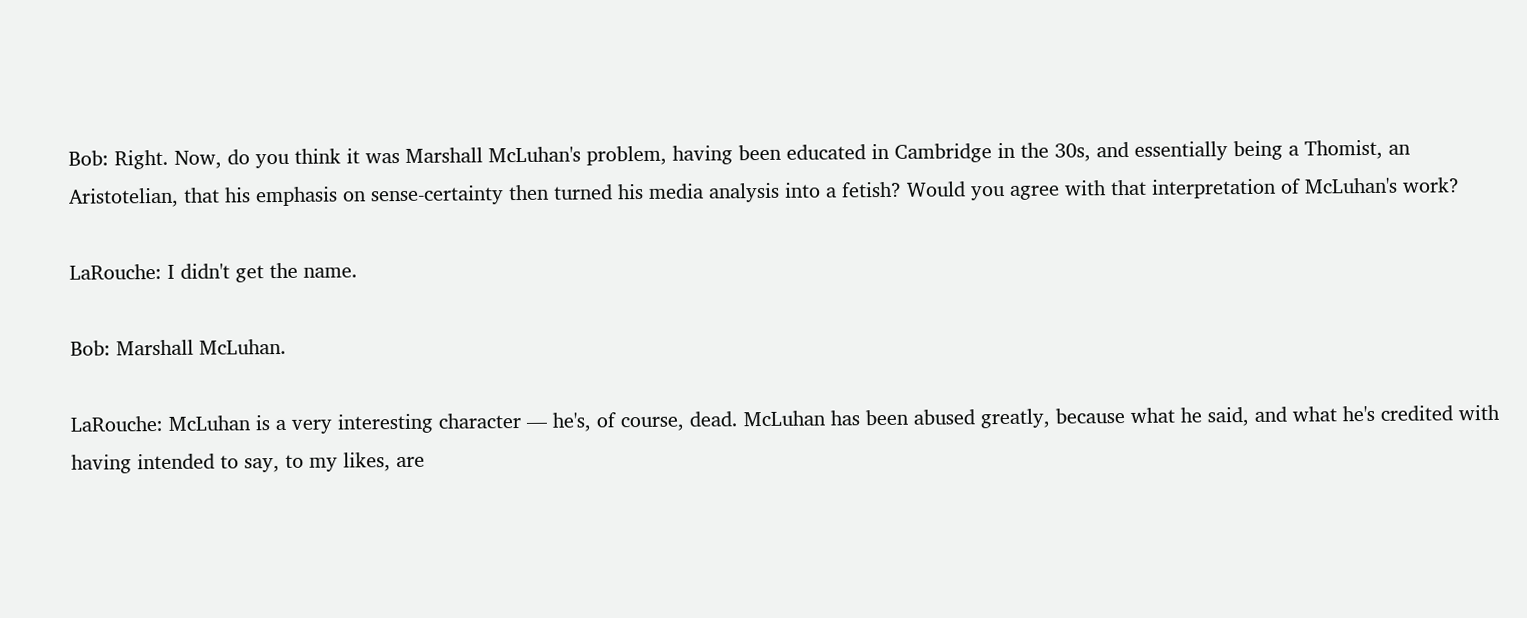Bob: Right. Now, do you think it was Marshall McLuhan's problem, having been educated in Cambridge in the 30s, and essentially being a Thomist, an Aristotelian, that his emphasis on sense-certainty then turned his media analysis into a fetish? Would you agree with that interpretation of McLuhan's work?

LaRouche: I didn't get the name.

Bob: Marshall McLuhan.

LaRouche: McLuhan is a very interesting character — he's, of course, dead. McLuhan has been abused greatly, because what he said, and what he's credited with having intended to say, to my likes, are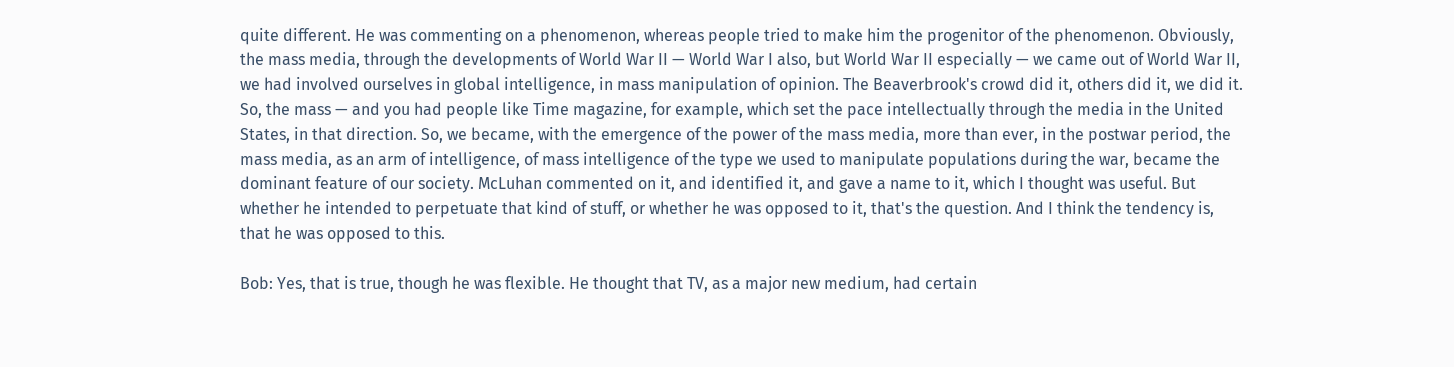quite different. He was commenting on a phenomenon, whereas people tried to make him the progenitor of the phenomenon. Obviously, the mass media, through the developments of World War II — World War I also, but World War II especially — we came out of World War II, we had involved ourselves in global intelligence, in mass manipulation of opinion. The Beaverbrook's crowd did it, others did it, we did it. So, the mass — and you had people like Time magazine, for example, which set the pace intellectually through the media in the United States, in that direction. So, we became, with the emergence of the power of the mass media, more than ever, in the postwar period, the mass media, as an arm of intelligence, of mass intelligence of the type we used to manipulate populations during the war, became the dominant feature of our society. McLuhan commented on it, and identified it, and gave a name to it, which I thought was useful. But whether he intended to perpetuate that kind of stuff, or whether he was opposed to it, that's the question. And I think the tendency is, that he was opposed to this.

Bob: Yes, that is true, though he was flexible. He thought that TV, as a major new medium, had certain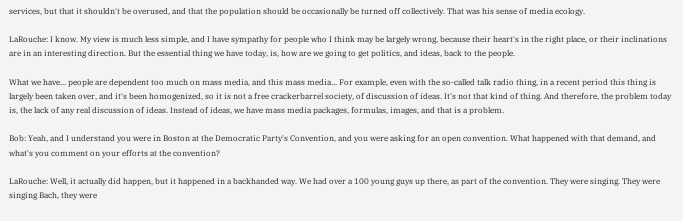services, but that it shouldn't be overused, and that the population should be occasionally be turned off collectively. That was his sense of media ecology.

LaRouche: I know. My view is much less simple, and I have sympathy for people who I think may be largely wrong, because their heart's in the right place, or their inclinations are in an interesting direction. But the essential thing we have today, is, how are we going to get politics, and ideas, back to the people.

What we have... people are dependent too much on mass media, and this mass media... For example, even with the so-called talk radio thing, in a recent period this thing is largely been taken over, and it's been homogenized, so it is not a free crackerbarrel society, of discussion of ideas. It's not that kind of thing. And therefore, the problem today is, the lack of any real discussion of ideas. Instead of ideas, we have mass media packages, formulas, images, and that is a problem.

Bob: Yeah, and I understand you were in Boston at the Democratic Party's Convention, and you were asking for an open convention. What happened with that demand, and what's you comment on your efforts at the convention?

LaRouche: Well, it actually did happen, but it happened in a backhanded way. We had over a 100 young guys up there, as part of the convention. They were singing. They were singing Bach, they were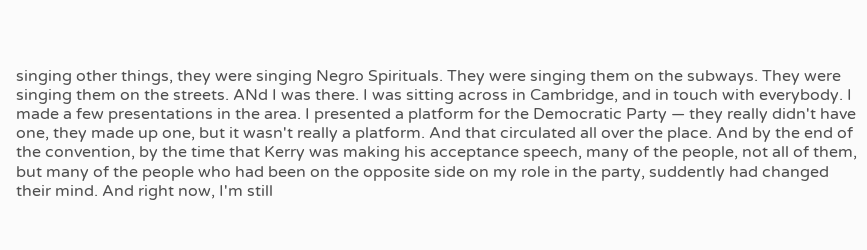singing other things, they were singing Negro Spirituals. They were singing them on the subways. They were singing them on the streets. ANd I was there. I was sitting across in Cambridge, and in touch with everybody. I made a few presentations in the area. I presented a platform for the Democratic Party — they really didn't have one, they made up one, but it wasn't really a platform. And that circulated all over the place. And by the end of the convention, by the time that Kerry was making his acceptance speech, many of the people, not all of them, but many of the people who had been on the opposite side on my role in the party, suddently had changed their mind. And right now, I'm still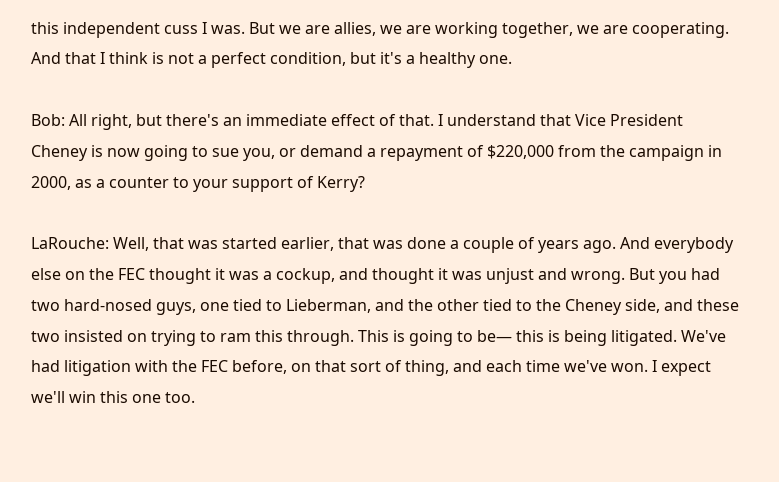this independent cuss I was. But we are allies, we are working together, we are cooperating. And that I think is not a perfect condition, but it's a healthy one.

Bob: All right, but there's an immediate effect of that. I understand that Vice President Cheney is now going to sue you, or demand a repayment of $220,000 from the campaign in 2000, as a counter to your support of Kerry?

LaRouche: Well, that was started earlier, that was done a couple of years ago. And everybody else on the FEC thought it was a cockup, and thought it was unjust and wrong. But you had two hard-nosed guys, one tied to Lieberman, and the other tied to the Cheney side, and these two insisted on trying to ram this through. This is going to be— this is being litigated. We've had litigation with the FEC before, on that sort of thing, and each time we've won. I expect we'll win this one too.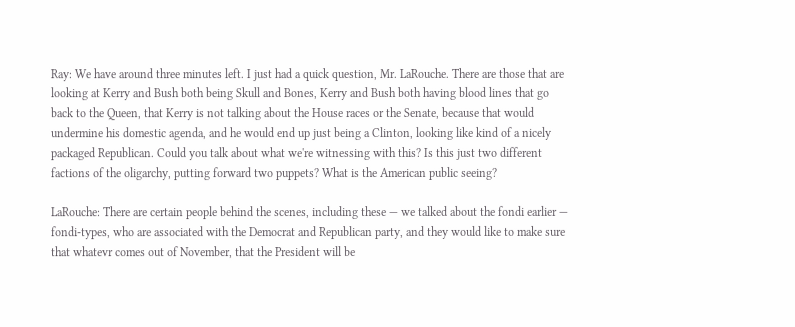Ray: We have around three minutes left. I just had a quick question, Mr. LaRouche. There are those that are looking at Kerry and Bush both being Skull and Bones, Kerry and Bush both having blood lines that go back to the Queen, that Kerry is not talking about the House races or the Senate, because that would undermine his domestic agenda, and he would end up just being a Clinton, looking like kind of a nicely packaged Republican. Could you talk about what we're witnessing with this? Is this just two different factions of the oligarchy, putting forward two puppets? What is the American public seeing?

LaRouche: There are certain people behind the scenes, including these — we talked about the fondi earlier — fondi-types, who are associated with the Democrat and Republican party, and they would like to make sure that whatevr comes out of November, that the President will be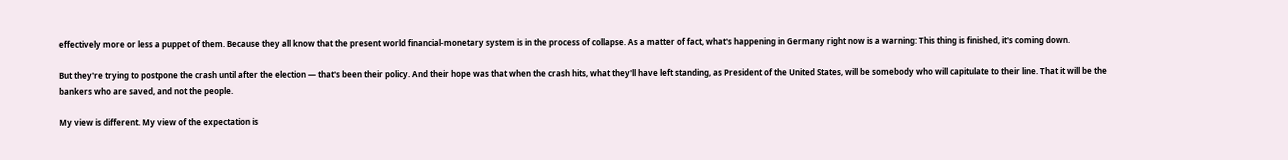effectively more or less a puppet of them. Because they all know that the present world financial-monetary system is in the process of collapse. As a matter of fact, what's happening in Germany right now is a warning: This thing is finished, it's coming down.

But they're trying to postpone the crash until after the election — that's been their policy. And their hope was that when the crash hits, what they'll have left standing, as President of the United States, will be somebody who will capitulate to their line. That it will be the bankers who are saved, and not the people.

My view is different. My view of the expectation is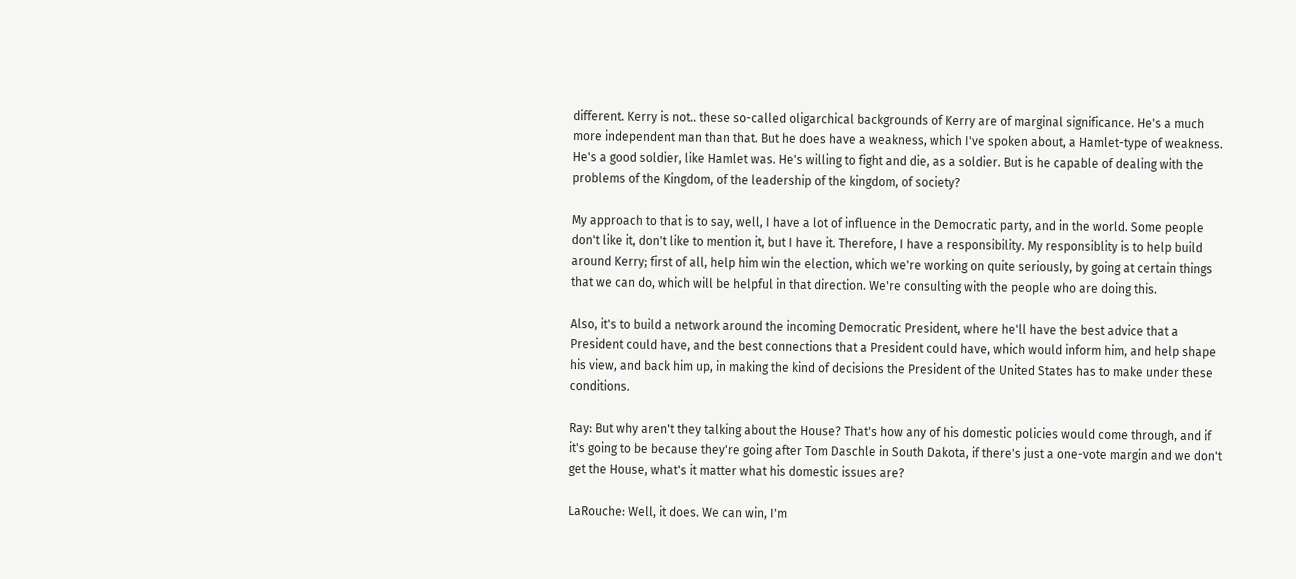different. Kerry is not.. these so-called oligarchical backgrounds of Kerry are of marginal significance. He's a much more independent man than that. But he does have a weakness, which I've spoken about, a Hamlet-type of weakness. He's a good soldier, like Hamlet was. He's willing to fight and die, as a soldier. But is he capable of dealing with the problems of the Kingdom, of the leadership of the kingdom, of society?

My approach to that is to say, well, I have a lot of influence in the Democratic party, and in the world. Some people don't like it, don't like to mention it, but I have it. Therefore, I have a responsibility. My responsiblity is to help build around Kerry; first of all, help him win the election, which we're working on quite seriously, by going at certain things that we can do, which will be helpful in that direction. We're consulting with the people who are doing this.

Also, it's to build a network around the incoming Democratic President, where he'll have the best advice that a President could have, and the best connections that a President could have, which would inform him, and help shape his view, and back him up, in making the kind of decisions the President of the United States has to make under these conditions.

Ray: But why aren't they talking about the House? That's how any of his domestic policies would come through, and if it's going to be because they're going after Tom Daschle in South Dakota, if there's just a one-vote margin and we don't get the House, what's it matter what his domestic issues are?

LaRouche: Well, it does. We can win, I'm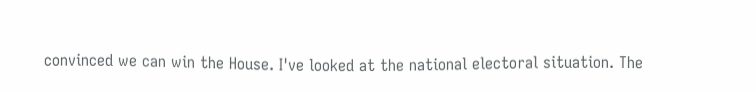convinced we can win the House. I've looked at the national electoral situation. The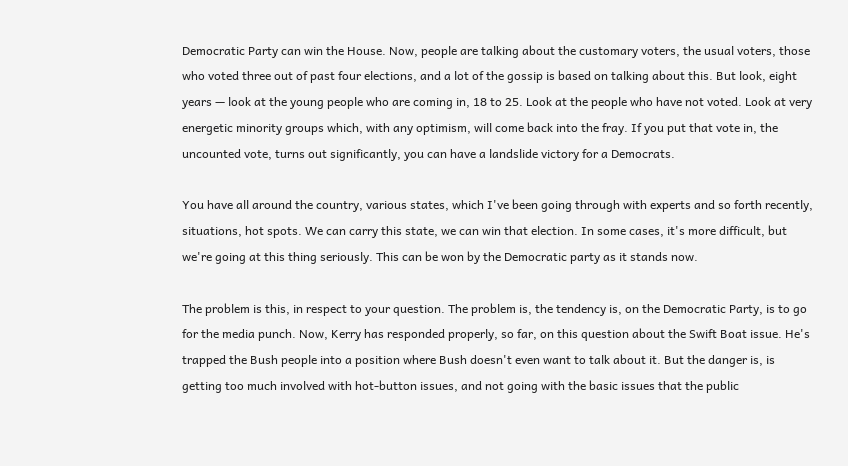Democratic Party can win the House. Now, people are talking about the customary voters, the usual voters, those who voted three out of past four elections, and a lot of the gossip is based on talking about this. But look, eight years — look at the young people who are coming in, 18 to 25. Look at the people who have not voted. Look at very energetic minority groups which, with any optimism, will come back into the fray. If you put that vote in, the uncounted vote, turns out significantly, you can have a landslide victory for a Democrats.

You have all around the country, various states, which I've been going through with experts and so forth recently, situations, hot spots. We can carry this state, we can win that election. In some cases, it's more difficult, but we're going at this thing seriously. This can be won by the Democratic party as it stands now.

The problem is this, in respect to your question. The problem is, the tendency is, on the Democratic Party, is to go for the media punch. Now, Kerry has responded properly, so far, on this question about the Swift Boat issue. He's trapped the Bush people into a position where Bush doesn't even want to talk about it. But the danger is, is getting too much involved with hot-button issues, and not going with the basic issues that the public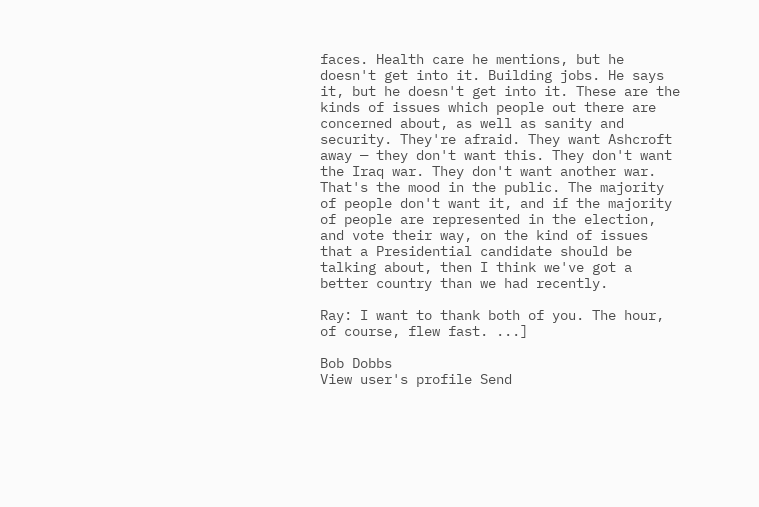faces. Health care he mentions, but he doesn't get into it. Building jobs. He says it, but he doesn't get into it. These are the kinds of issues which people out there are concerned about, as well as sanity and security. They're afraid. They want Ashcroft away — they don't want this. They don't want the Iraq war. They don't want another war. That's the mood in the public. The majority of people don't want it, and if the majority of people are represented in the election, and vote their way, on the kind of issues that a Presidential candidate should be talking about, then I think we've got a better country than we had recently.

Ray: I want to thank both of you. The hour, of course, flew fast. ...]

Bob Dobbs
View user's profile Send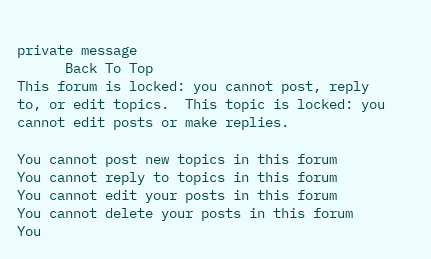private message
      Back To Top
This forum is locked: you cannot post, reply to, or edit topics.  This topic is locked: you cannot edit posts or make replies.

You cannot post new topics in this forum
You cannot reply to topics in this forum
You cannot edit your posts in this forum
You cannot delete your posts in this forum
You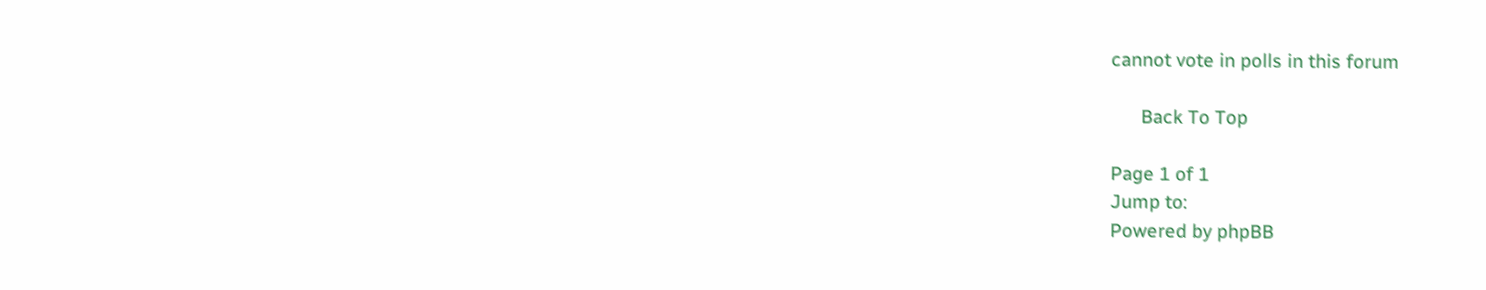cannot vote in polls in this forum

      Back To Top

Page 1 of 1
Jump to:
Powered by phpBB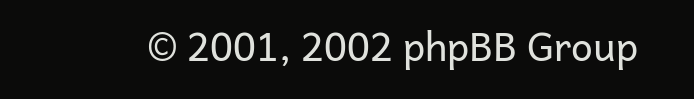© 2001, 2002 phpBB Group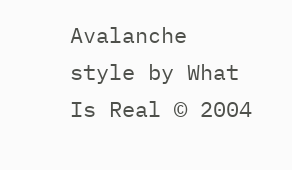Avalanche style by What Is Real © 2004